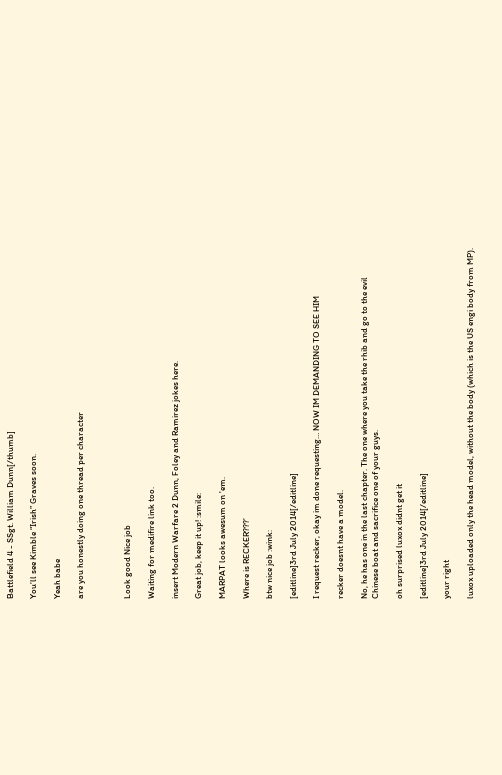Battlefield 4 - SSgt. William Dunn[/thumb]

You’ll see Kimble “Irish” Graves soon.

Yeah babe

are you honestly doing one thread per character



Look good Nice job

Waiting for medifire link too.

insert Modern Warfare 2 Dunn, Foley and Ramirez jokes here.

Great job, keep it up! :smile:

MARPAT looks awesum on 'em.

Where is RECKER???’

btw nice job :wink:

[editline]3rd July 2014[/editline]

I request recker, okay im done requesting… NOW IM DEMANDING TO SEE HIM

recker doesnt have a model.

No, he has one in the last chapter. The one where you take the rhib and go to the evil Chinese boat and sacrifice one of your guys.

oh surprised luxox didnt get it

[editline]3rd July 2014[/editline]

your right

luxox uploaded only the head model, without the body (which is the US engi body from MP).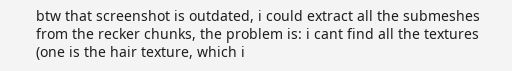btw that screenshot is outdated, i could extract all the submeshes from the recker chunks, the problem is: i cant find all the textures (one is the hair texture, which i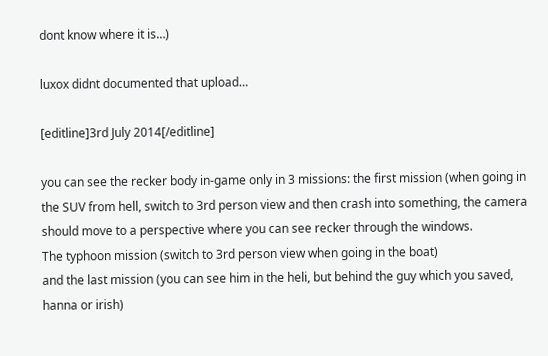dont know where it is…)

luxox didnt documented that upload…

[editline]3rd July 2014[/editline]

you can see the recker body in-game only in 3 missions: the first mission (when going in the SUV from hell, switch to 3rd person view and then crash into something, the camera should move to a perspective where you can see recker through the windows.
The typhoon mission (switch to 3rd person view when going in the boat)
and the last mission (you can see him in the heli, but behind the guy which you saved, hanna or irish)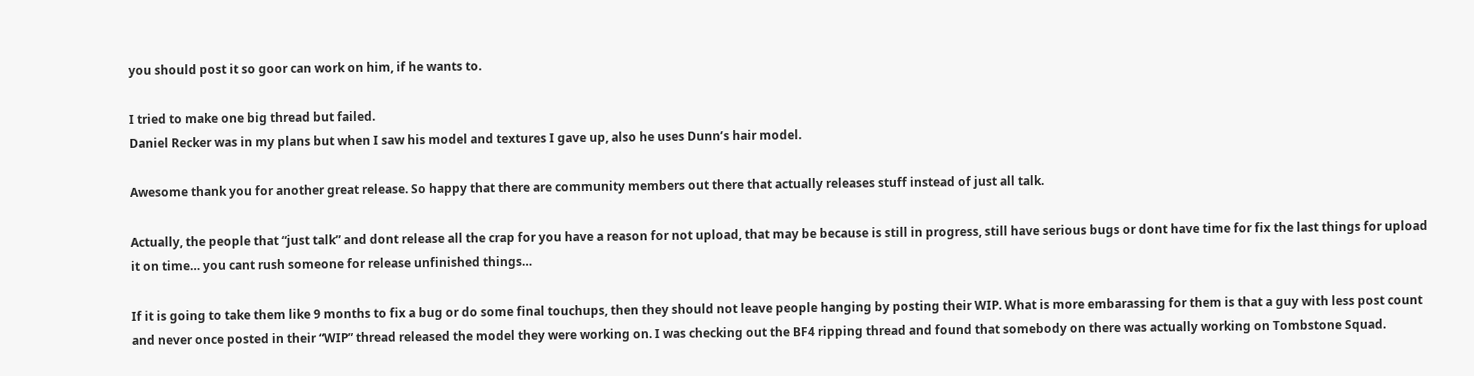you should post it so goor can work on him, if he wants to.

I tried to make one big thread but failed.
Daniel Recker was in my plans but when I saw his model and textures I gave up, also he uses Dunn’s hair model.

Awesome thank you for another great release. So happy that there are community members out there that actually releases stuff instead of just all talk.

Actually, the people that “just talk” and dont release all the crap for you have a reason for not upload, that may be because is still in progress, still have serious bugs or dont have time for fix the last things for upload it on time… you cant rush someone for release unfinished things…

If it is going to take them like 9 months to fix a bug or do some final touchups, then they should not leave people hanging by posting their WIP. What is more embarassing for them is that a guy with less post count and never once posted in their “WIP” thread released the model they were working on. I was checking out the BF4 ripping thread and found that somebody on there was actually working on Tombstone Squad.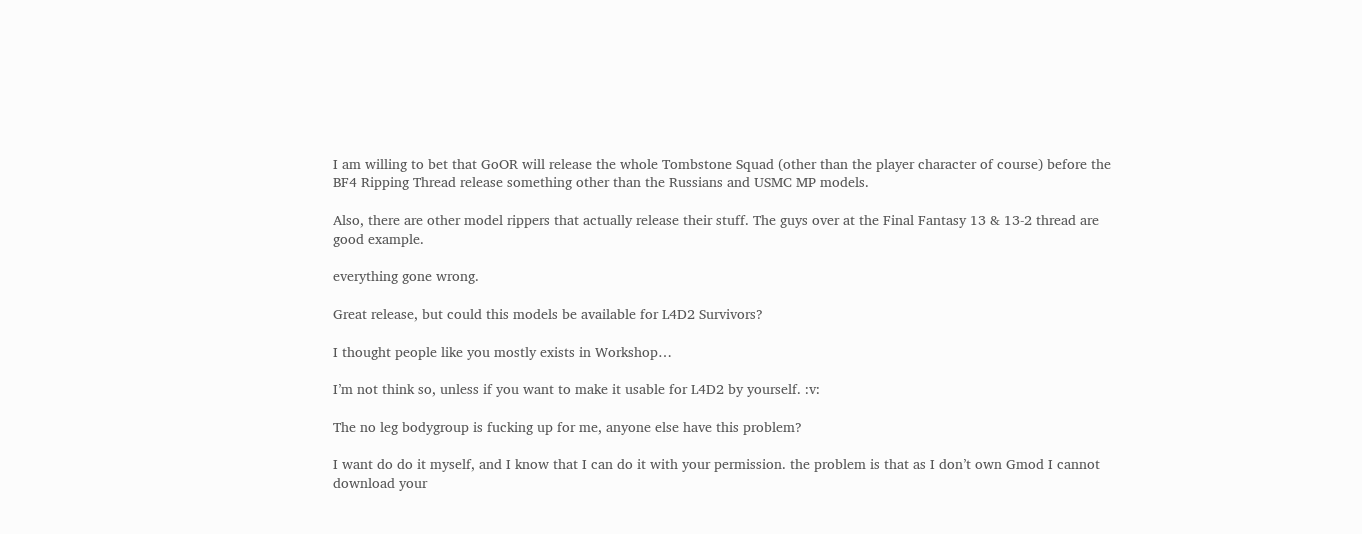I am willing to bet that GoOR will release the whole Tombstone Squad (other than the player character of course) before the BF4 Ripping Thread release something other than the Russians and USMC MP models.

Also, there are other model rippers that actually release their stuff. The guys over at the Final Fantasy 13 & 13-2 thread are good example.

everything gone wrong.

Great release, but could this models be available for L4D2 Survivors?

I thought people like you mostly exists in Workshop…

I’m not think so, unless if you want to make it usable for L4D2 by yourself. :v:

The no leg bodygroup is fucking up for me, anyone else have this problem?

I want do do it myself, and I know that I can do it with your permission. the problem is that as I don’t own Gmod I cannot download your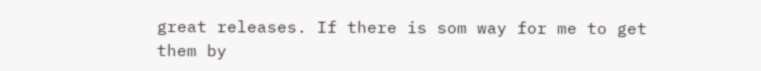great releases. If there is som way for me to get them by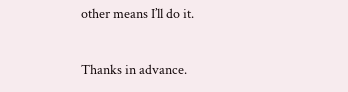other means I’ll do it.

Thanks in advance.